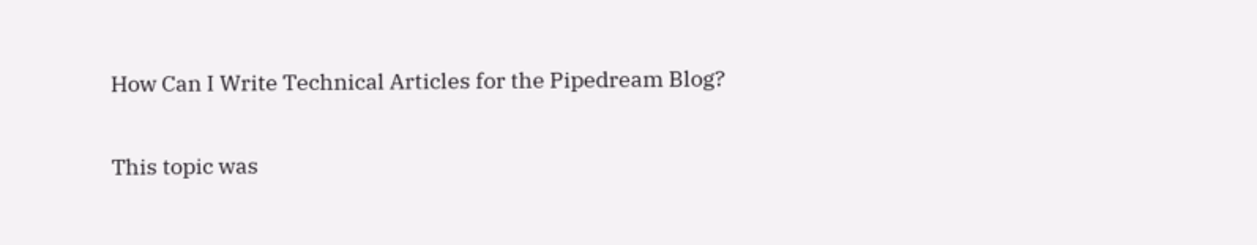How Can I Write Technical Articles for the Pipedream Blog?

This topic was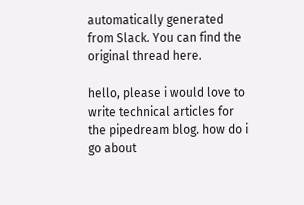automatically generated from Slack. You can find the original thread here.

hello, please i would love to write technical articles for the pipedream blog. how do i go about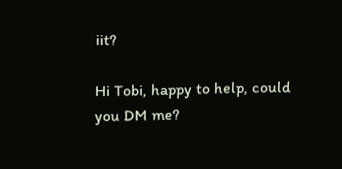iit?

Hi Tobi, happy to help, could you DM me?